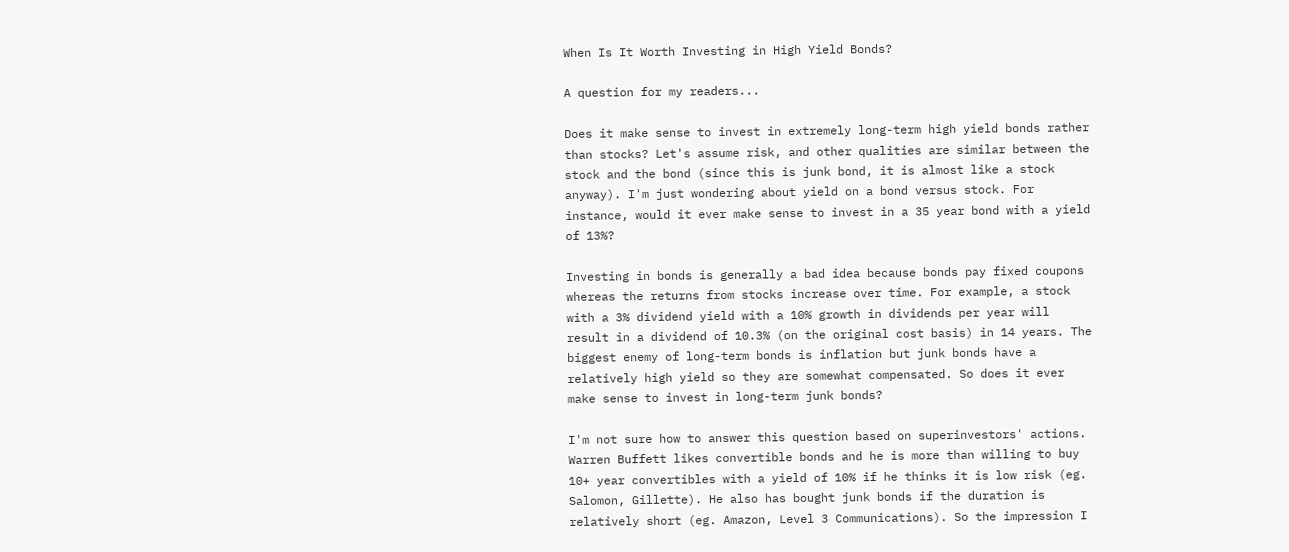When Is It Worth Investing in High Yield Bonds?

A question for my readers...

Does it make sense to invest in extremely long-term high yield bonds rather than stocks? Let's assume risk, and other qualities are similar between the stock and the bond (since this is junk bond, it is almost like a stock anyway). I'm just wondering about yield on a bond versus stock. For instance, would it ever make sense to invest in a 35 year bond with a yield of 13%?

Investing in bonds is generally a bad idea because bonds pay fixed coupons whereas the returns from stocks increase over time. For example, a stock with a 3% dividend yield with a 10% growth in dividends per year will result in a dividend of 10.3% (on the original cost basis) in 14 years. The biggest enemy of long-term bonds is inflation but junk bonds have a relatively high yield so they are somewhat compensated. So does it ever make sense to invest in long-term junk bonds?

I'm not sure how to answer this question based on superinvestors' actions. Warren Buffett likes convertible bonds and he is more than willing to buy 10+ year convertibles with a yield of 10% if he thinks it is low risk (eg. Salomon, Gillette). He also has bought junk bonds if the duration is relatively short (eg. Amazon, Level 3 Communications). So the impression I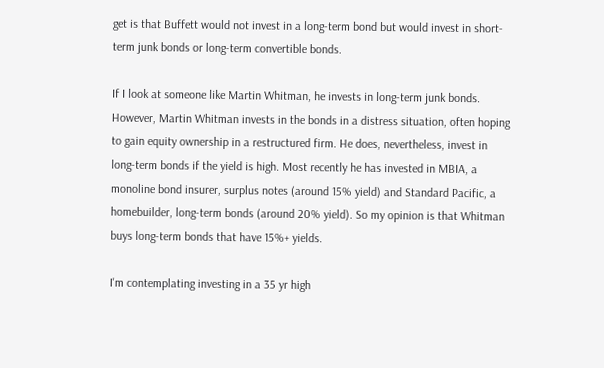get is that Buffett would not invest in a long-term bond but would invest in short-term junk bonds or long-term convertible bonds.

If I look at someone like Martin Whitman, he invests in long-term junk bonds. However, Martin Whitman invests in the bonds in a distress situation, often hoping to gain equity ownership in a restructured firm. He does, nevertheless, invest in long-term bonds if the yield is high. Most recently he has invested in MBIA, a monoline bond insurer, surplus notes (around 15% yield) and Standard Pacific, a homebuilder, long-term bonds (around 20% yield). So my opinion is that Whitman buys long-term bonds that have 15%+ yields.

I'm contemplating investing in a 35 yr high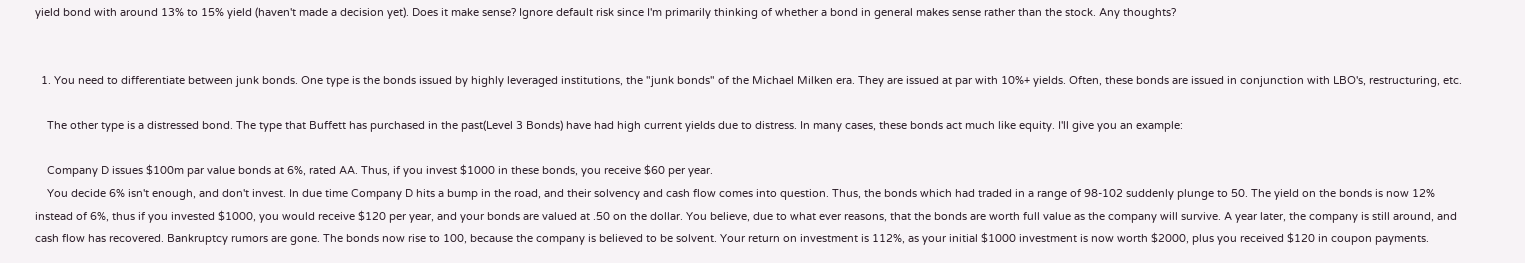yield bond with around 13% to 15% yield (haven't made a decision yet). Does it make sense? Ignore default risk since I'm primarily thinking of whether a bond in general makes sense rather than the stock. Any thoughts?


  1. You need to differentiate between junk bonds. One type is the bonds issued by highly leveraged institutions, the "junk bonds" of the Michael Milken era. They are issued at par with 10%+ yields. Often, these bonds are issued in conjunction with LBO's, restructuring, etc.

    The other type is a distressed bond. The type that Buffett has purchased in the past(Level 3 Bonds) have had high current yields due to distress. In many cases, these bonds act much like equity. I'll give you an example:

    Company D issues $100m par value bonds at 6%, rated AA. Thus, if you invest $1000 in these bonds, you receive $60 per year.
    You decide 6% isn't enough, and don't invest. In due time Company D hits a bump in the road, and their solvency and cash flow comes into question. Thus, the bonds which had traded in a range of 98-102 suddenly plunge to 50. The yield on the bonds is now 12% instead of 6%, thus if you invested $1000, you would receive $120 per year, and your bonds are valued at .50 on the dollar. You believe, due to what ever reasons, that the bonds are worth full value as the company will survive. A year later, the company is still around, and cash flow has recovered. Bankruptcy rumors are gone. The bonds now rise to 100, because the company is believed to be solvent. Your return on investment is 112%, as your initial $1000 investment is now worth $2000, plus you received $120 in coupon payments.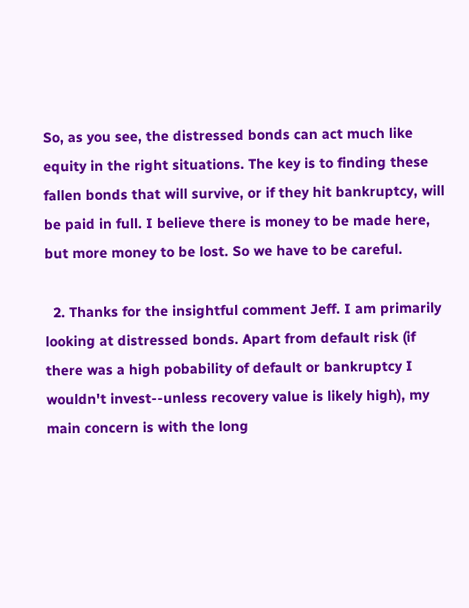So, as you see, the distressed bonds can act much like equity in the right situations. The key is to finding these fallen bonds that will survive, or if they hit bankruptcy, will be paid in full. I believe there is money to be made here, but more money to be lost. So we have to be careful.

  2. Thanks for the insightful comment Jeff. I am primarily looking at distressed bonds. Apart from default risk (if there was a high pobability of default or bankruptcy I wouldn't invest--unless recovery value is likely high), my main concern is with the long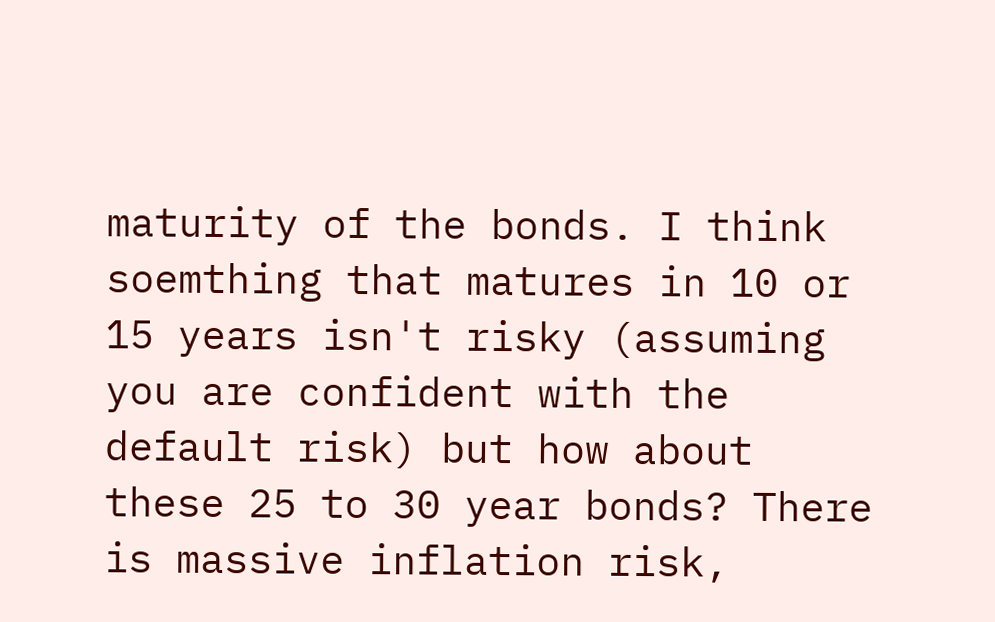maturity of the bonds. I think soemthing that matures in 10 or 15 years isn't risky (assuming you are confident with the default risk) but how about these 25 to 30 year bonds? There is massive inflation risk,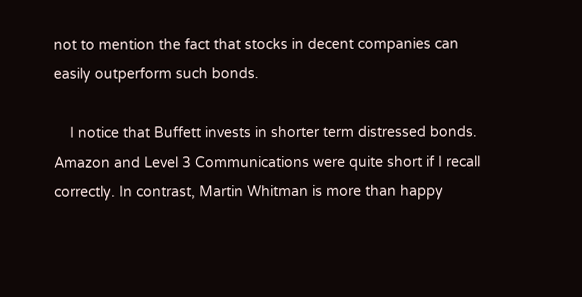not to mention the fact that stocks in decent companies can easily outperform such bonds.

    I notice that Buffett invests in shorter term distressed bonds. Amazon and Level 3 Communications were quite short if I recall correctly. In contrast, Martin Whitman is more than happy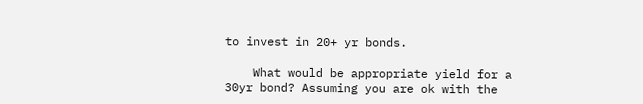to invest in 20+ yr bonds.

    What would be appropriate yield for a 30yr bond? Assuming you are ok with the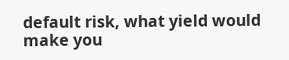default risk, what yield would make you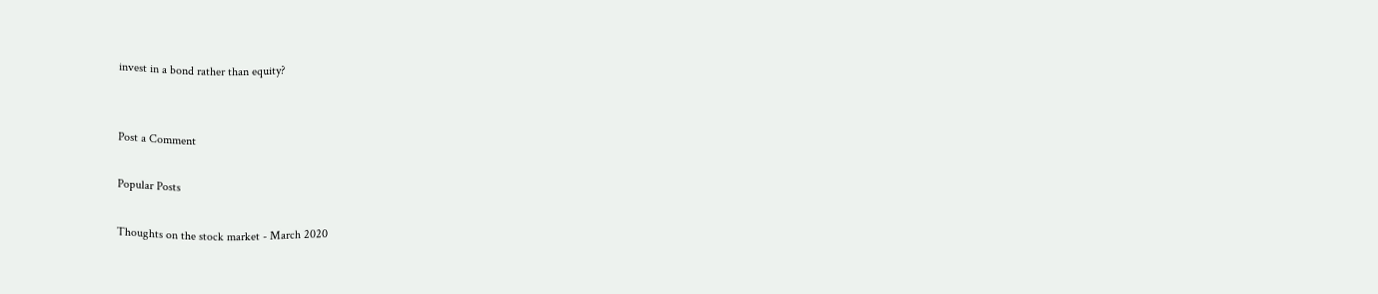invest in a bond rather than equity?


Post a Comment

Popular Posts

Thoughts on the stock market - March 2020